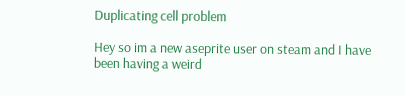Duplicating cell problem

Hey so im a new aseprite user on steam and I have been having a weird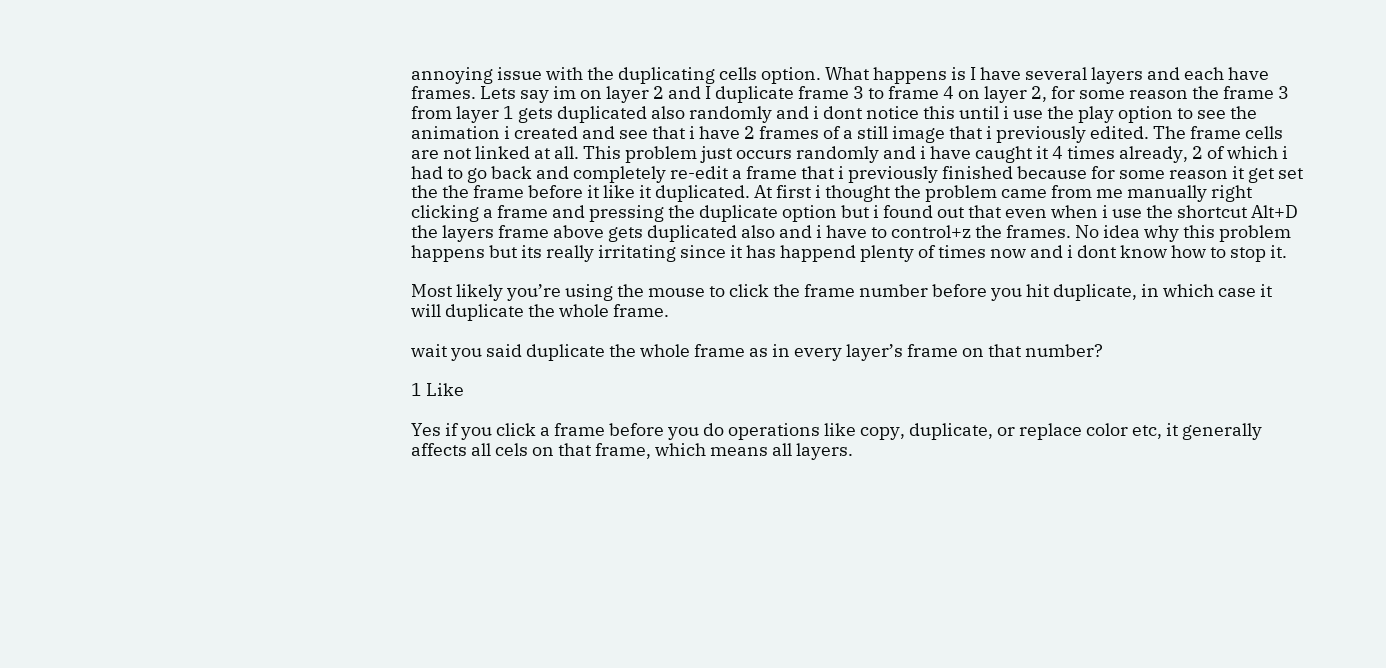annoying issue with the duplicating cells option. What happens is I have several layers and each have frames. Lets say im on layer 2 and I duplicate frame 3 to frame 4 on layer 2, for some reason the frame 3 from layer 1 gets duplicated also randomly and i dont notice this until i use the play option to see the animation i created and see that i have 2 frames of a still image that i previously edited. The frame cells are not linked at all. This problem just occurs randomly and i have caught it 4 times already, 2 of which i had to go back and completely re-edit a frame that i previously finished because for some reason it get set the the frame before it like it duplicated. At first i thought the problem came from me manually right clicking a frame and pressing the duplicate option but i found out that even when i use the shortcut Alt+D the layers frame above gets duplicated also and i have to control+z the frames. No idea why this problem happens but its really irritating since it has happend plenty of times now and i dont know how to stop it.

Most likely you’re using the mouse to click the frame number before you hit duplicate, in which case it will duplicate the whole frame.

wait you said duplicate the whole frame as in every layer’s frame on that number?

1 Like

Yes if you click a frame before you do operations like copy, duplicate, or replace color etc, it generally affects all cels on that frame, which means all layers.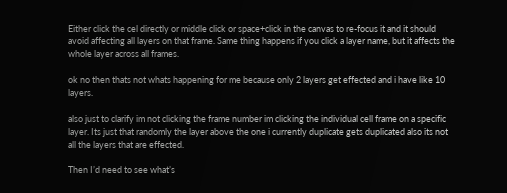Either click the cel directly or middle click or space+click in the canvas to re-focus it and it should avoid affecting all layers on that frame. Same thing happens if you click a layer name, but it affects the whole layer across all frames.

ok no then thats not whats happening for me because only 2 layers get effected and i have like 10 layers.

also just to clarify im not clicking the frame number im clicking the individual cell frame on a specific layer. Its just that randomly the layer above the one i currently duplicate gets duplicated also its not all the layers that are effected.

Then I’d need to see what’s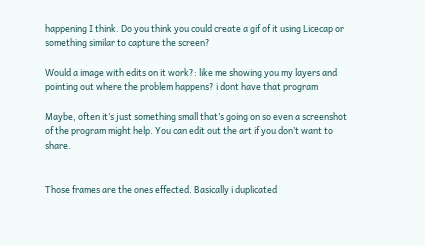happening I think. Do you think you could create a gif of it using Licecap or something similar to capture the screen?

Would a image with edits on it work?: like me showing you my layers and pointing out where the problem happens? i dont have that program

Maybe, often it’s just something small that’s going on so even a screenshot of the program might help. You can edit out the art if you don’t want to share.


Those frames are the ones effected. Basically i duplicated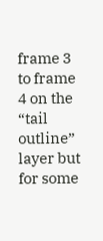frame 3 to frame 4 on the “tail outline” layer but for some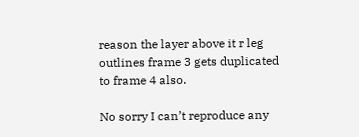reason the layer above it r leg outlines frame 3 gets duplicated to frame 4 also.

No sorry I can’t reproduce any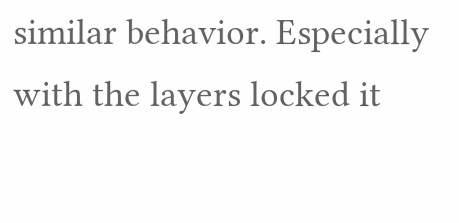similar behavior. Especially with the layers locked it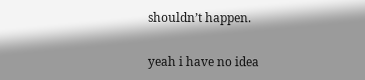shouldn’t happen.

yeah i have no idea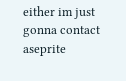either im just gonna contact aseprite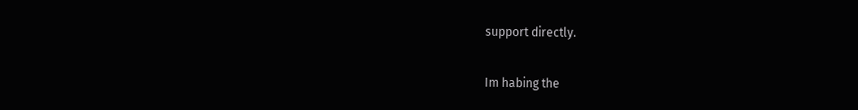support directly.

Im habing the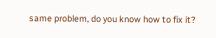same problem, do you know how to fix it?